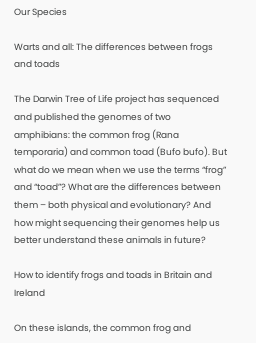Our Species

Warts and all: The differences between frogs and toads

The Darwin Tree of Life project has sequenced and published the genomes of two amphibians: the common frog (Rana temporaria) and common toad (Bufo bufo). But what do we mean when we use the terms “frog” and “toad”? What are the differences between them – both physical and evolutionary? And how might sequencing their genomes help us better understand these animals in future?

How to identify frogs and toads in Britain and Ireland

On these islands, the common frog and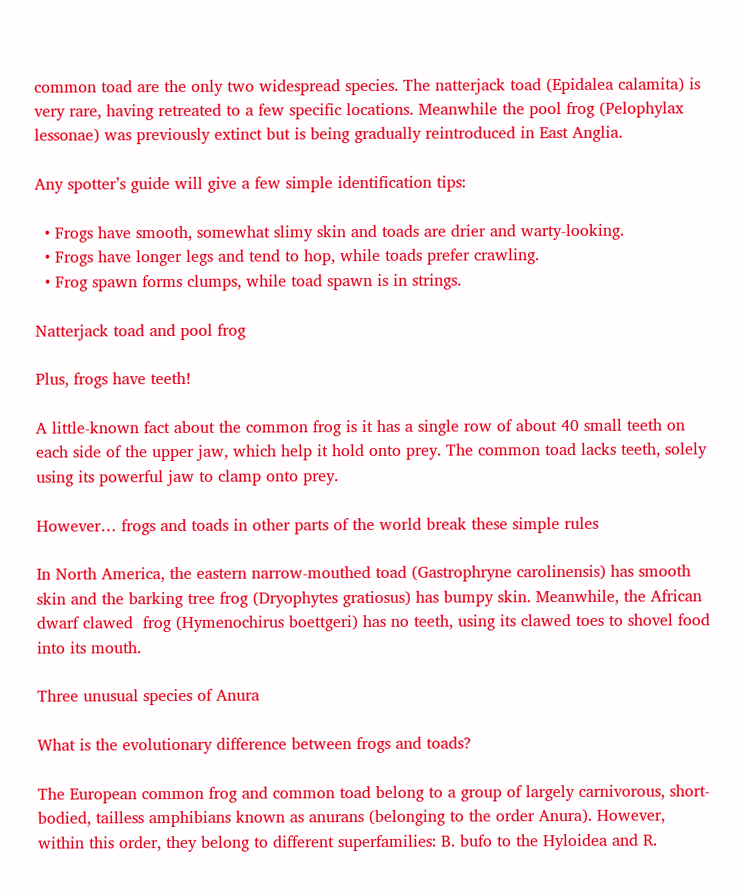common toad are the only two widespread species. The natterjack toad (Epidalea calamita) is very rare, having retreated to a few specific locations. Meanwhile the pool frog (Pelophylax lessonae) was previously extinct but is being gradually reintroduced in East Anglia.

Any spotter’s guide will give a few simple identification tips:

  • Frogs have smooth, somewhat slimy skin and toads are drier and warty-looking.
  • Frogs have longer legs and tend to hop, while toads prefer crawling.
  • Frog spawn forms clumps, while toad spawn is in strings.

Natterjack toad and pool frog

Plus, frogs have teeth!

A little-known fact about the common frog is it has a single row of about 40 small teeth on each side of the upper jaw, which help it hold onto prey. The common toad lacks teeth, solely using its powerful jaw to clamp onto prey.

However… frogs and toads in other parts of the world break these simple rules

In North America, the eastern narrow-mouthed toad (Gastrophryne carolinensis) has smooth skin and the barking tree frog (Dryophytes gratiosus) has bumpy skin. Meanwhile, the African dwarf clawed  frog (Hymenochirus boettgeri) has no teeth, using its clawed toes to shovel food into its mouth.

Three unusual species of Anura

What is the evolutionary difference between frogs and toads?

The European common frog and common toad belong to a group of largely carnivorous, short-bodied, tailless amphibians known as anurans (belonging to the order Anura). However, within this order, they belong to different superfamilies: B. bufo to the Hyloidea and R.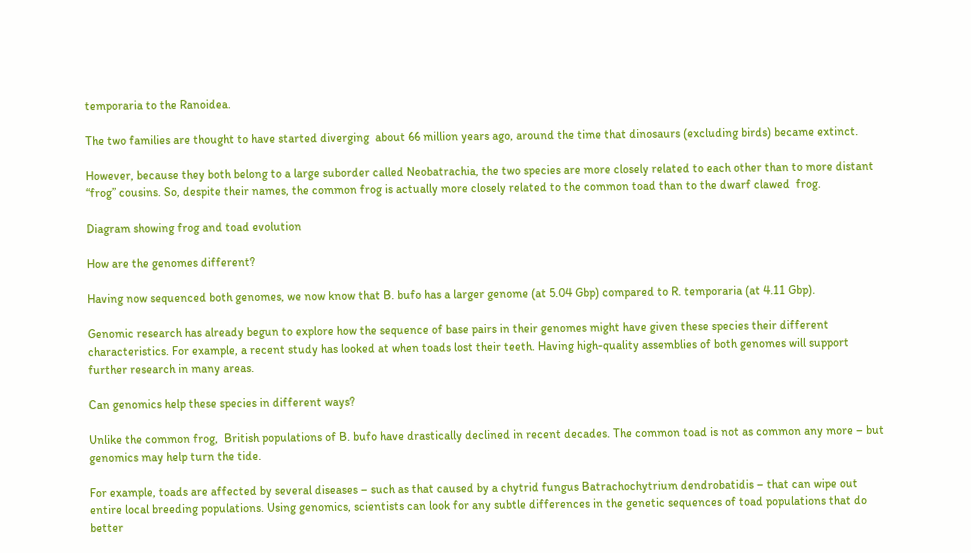temporaria to the Ranoidea.

The two families are thought to have started diverging  about 66 million years ago, around the time that dinosaurs (excluding birds) became extinct.

However, because they both belong to a large suborder called Neobatrachia, the two species are more closely related to each other than to more distant “frog” cousins. So, despite their names, the common frog is actually more closely related to the common toad than to the dwarf clawed  frog.

Diagram showing frog and toad evolution

How are the genomes different?

Having now sequenced both genomes, we now know that B. bufo has a larger genome (at 5.04 Gbp) compared to R. temporaria (at 4.11 Gbp).

Genomic research has already begun to explore how the sequence of base pairs in their genomes might have given these species their different characteristics. For example, a recent study has looked at when toads lost their teeth. Having high-quality assemblies of both genomes will support further research in many areas.

Can genomics help these species in different ways?

Unlike the common frog,  British populations of B. bufo have drastically declined in recent decades. The common toad is not as common any more – but genomics may help turn the tide.

For example, toads are affected by several diseases – such as that caused by a chytrid fungus Batrachochytrium dendrobatidis – that can wipe out entire local breeding populations. Using genomics, scientists can look for any subtle differences in the genetic sequences of toad populations that do better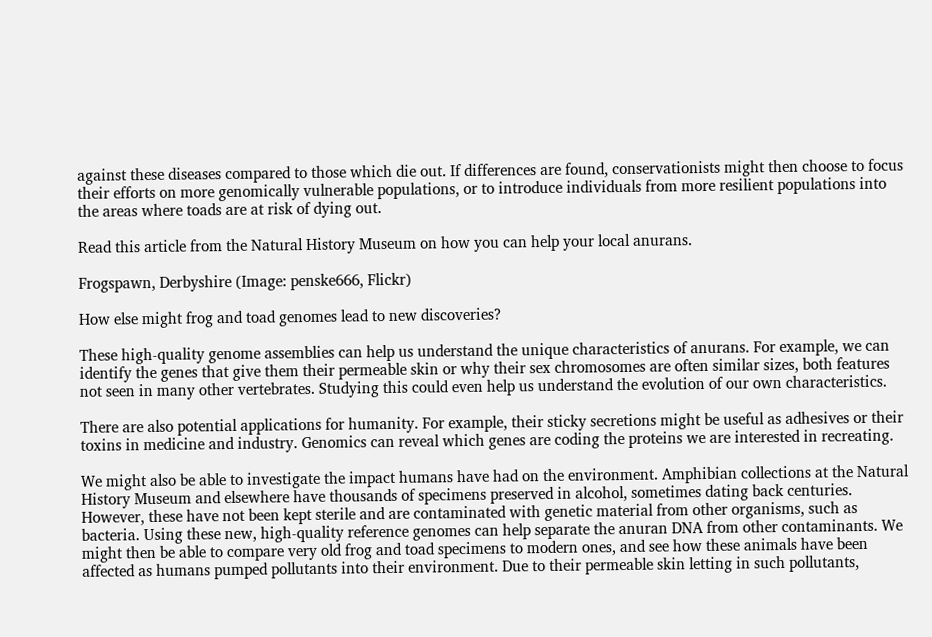against these diseases compared to those which die out. If differences are found, conservationists might then choose to focus their efforts on more genomically vulnerable populations, or to introduce individuals from more resilient populations into the areas where toads are at risk of dying out.

Read this article from the Natural History Museum on how you can help your local anurans.

Frogspawn, Derbyshire (Image: penske666, Flickr)

How else might frog and toad genomes lead to new discoveries?

These high-quality genome assemblies can help us understand the unique characteristics of anurans. For example, we can identify the genes that give them their permeable skin or why their sex chromosomes are often similar sizes, both features not seen in many other vertebrates. Studying this could even help us understand the evolution of our own characteristics.

There are also potential applications for humanity. For example, their sticky secretions might be useful as adhesives or their toxins in medicine and industry. Genomics can reveal which genes are coding the proteins we are interested in recreating.

We might also be able to investigate the impact humans have had on the environment. Amphibian collections at the Natural History Museum and elsewhere have thousands of specimens preserved in alcohol, sometimes dating back centuries. However, these have not been kept sterile and are contaminated with genetic material from other organisms, such as bacteria. Using these new, high-quality reference genomes can help separate the anuran DNA from other contaminants. We might then be able to compare very old frog and toad specimens to modern ones, and see how these animals have been affected as humans pumped pollutants into their environment. Due to their permeable skin letting in such pollutants,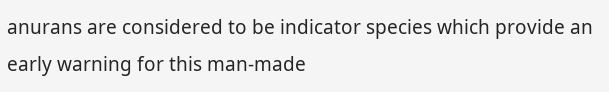anurans are considered to be indicator species which provide an early warning for this man-made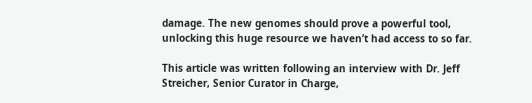damage. The new genomes should prove a powerful tool, unlocking this huge resource we haven’t had access to so far.

This article was written following an interview with Dr. Jeff Streicher, Senior Curator in Charge,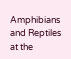Amphibians and Reptiles at the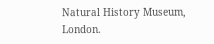Natural History Museum, London.